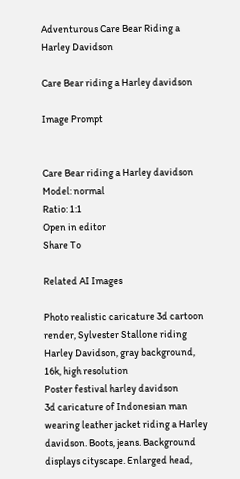Adventurous Care Bear Riding a Harley Davidson

Care Bear riding a Harley davidson

Image Prompt


Care Bear riding a Harley davidson
Model: normal
Ratio: 1:1
Open in editor
Share To

Related AI Images

Photo realistic caricature 3d cartoon render, Sylvester Stallone riding Harley Davidson, gray background, 16k, high resolution
Poster festival harley davidson
3d caricature of Indonesian man wearing leather jacket riding a Harley davidson. Boots, jeans. Background displays cityscape. Enlarged head,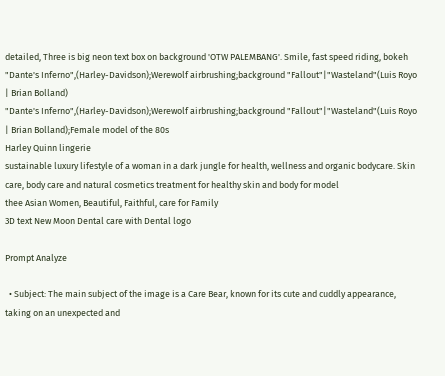detailed, Three is big neon text box on background 'OTW PALEMBANG'. Smile, fast speed riding, bokeh
"Dante's Inferno",(Harley-Davidson);Werewolf airbrushing;background "Fallout"|"Wasteland"(Luis Royo | Brian Bolland)
"Dante's Inferno",(Harley-Davidson);Werewolf airbrushing;background "Fallout"|"Wasteland"(Luis Royo | Brian Bolland);Female model of the 80s
Harley Quinn lingerie
sustainable luxury lifestyle of a woman in a dark jungle for health, wellness and organic bodycare. Skin care, body care and natural cosmetics treatment for healthy skin and body for model
thee Asian Women, Beautiful, Faithful, care for Family
3D text New Moon Dental care with Dental logo

Prompt Analyze

  • Subject: The main subject of the image is a Care Bear, known for its cute and cuddly appearance, taking on an unexpected and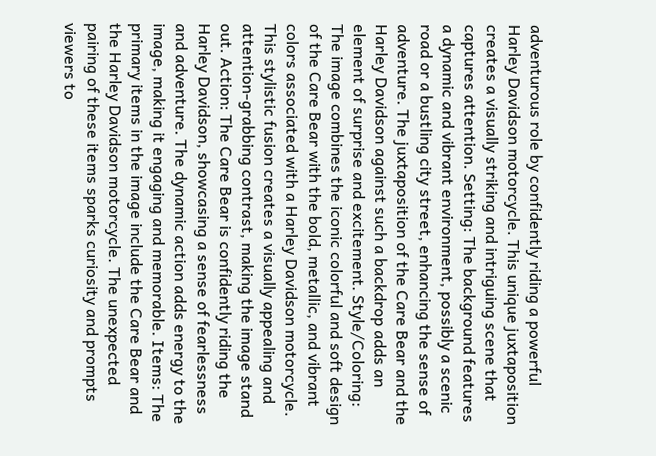adventurous role by confidently riding a powerful Harley Davidson motorcycle. This unique juxtaposition creates a visually striking and intriguing scene that captures attention. Setting: The background features a dynamic and vibrant environment, possibly a scenic road or a bustling city street, enhancing the sense of adventure. The juxtaposition of the Care Bear and the Harley Davidson against such a backdrop adds an element of surprise and excitement. Style/Coloring: The image combines the iconic colorful and soft design of the Care Bear with the bold, metallic, and vibrant colors associated with a Harley Davidson motorcycle. This stylistic fusion creates a visually appealing and attention-grabbing contrast, making the image stand out. Action: The Care Bear is confidently riding the Harley Davidson, showcasing a sense of fearlessness and adventure. The dynamic action adds energy to the image, making it engaging and memorable. Items: The primary items in the image include the Care Bear and the Harley Davidson motorcycle. The unexpected pairing of these items sparks curiosity and prompts viewers to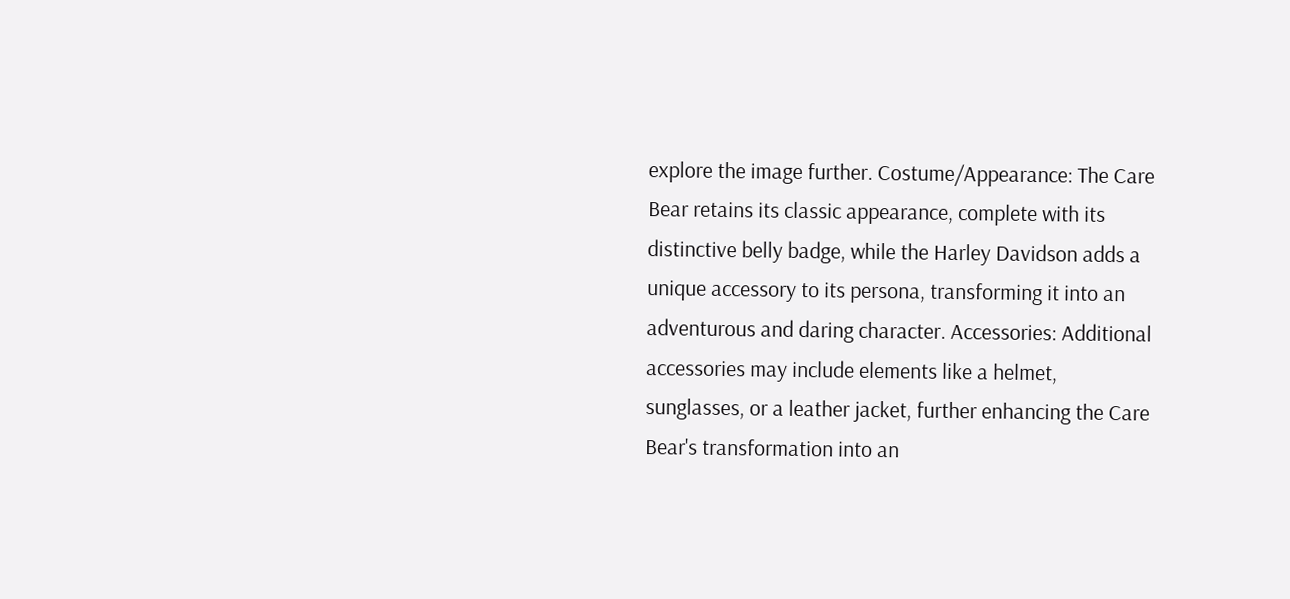explore the image further. Costume/Appearance: The Care Bear retains its classic appearance, complete with its distinctive belly badge, while the Harley Davidson adds a unique accessory to its persona, transforming it into an adventurous and daring character. Accessories: Additional accessories may include elements like a helmet, sunglasses, or a leather jacket, further enhancing the Care Bear's transformation into an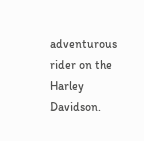adventurous rider on the Harley Davidson.